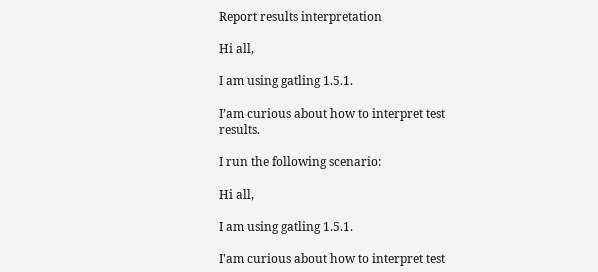Report results interpretation

Hi all,

I am using gatling 1.5.1.

I’am curious about how to interpret test results.

I run the following scenario:

Hi all,

I am using gatling 1.5.1.

I'am curious about how to interpret test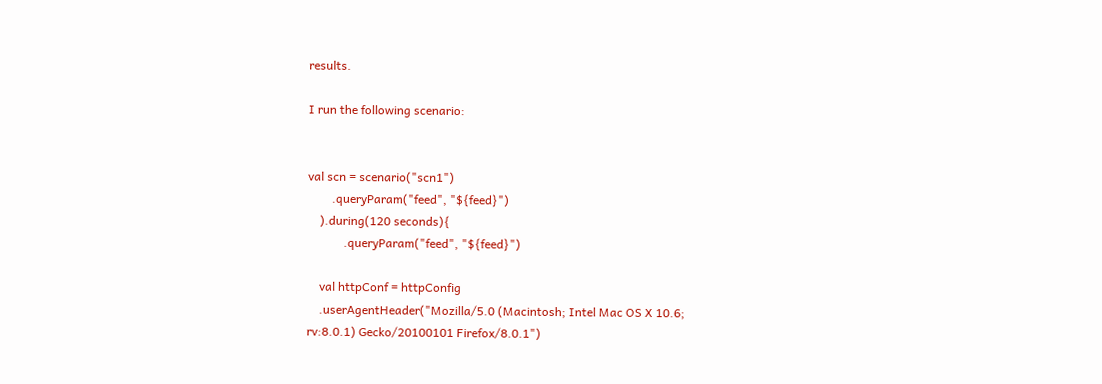results.

I run the following scenario:


val scn = scenario("scn1")
        .queryParam("feed", "${feed}")
    ).during(120 seconds){
            .queryParam("feed", "${feed}")

    val httpConf = httpConfig
    .userAgentHeader("Mozilla/5.0 (Macintosh; Intel Mac OS X 10.6;
rv:8.0.1) Gecko/20100101 Firefox/8.0.1")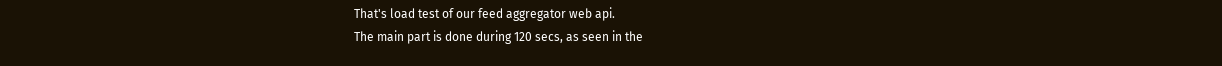That's load test of our feed aggregator web api.
The main part is done during 120 secs, as seen in the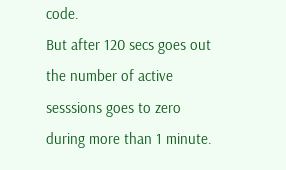code.
But after 120 secs goes out the number of active sesssions goes to zero
during more than 1 minute.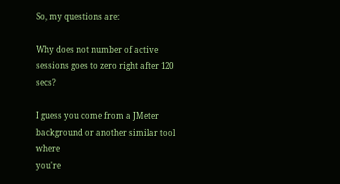So, my questions are:

Why does not number of active sessions goes to zero right after 120 secs?

I guess you come from a JMeter background or another similar tool where
you're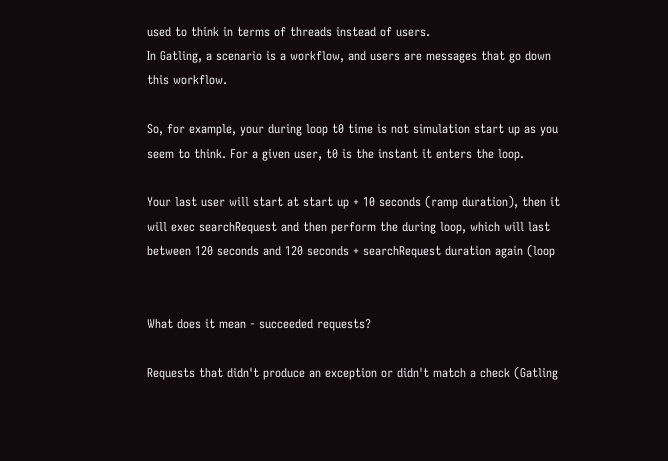used to think in terms of threads instead of users.
In Gatling, a scenario is a workflow, and users are messages that go down
this workflow.

So, for example, your during loop t0 time is not simulation start up as you
seem to think. For a given user, t0 is the instant it enters the loop.

Your last user will start at start up + 10 seconds (ramp duration), then it
will exec searchRequest and then perform the during loop, which will last
between 120 seconds and 120 seconds + searchRequest duration again (loop


What does it mean - succeeded requests?

Requests that didn't produce an exception or didn't match a check (Gatling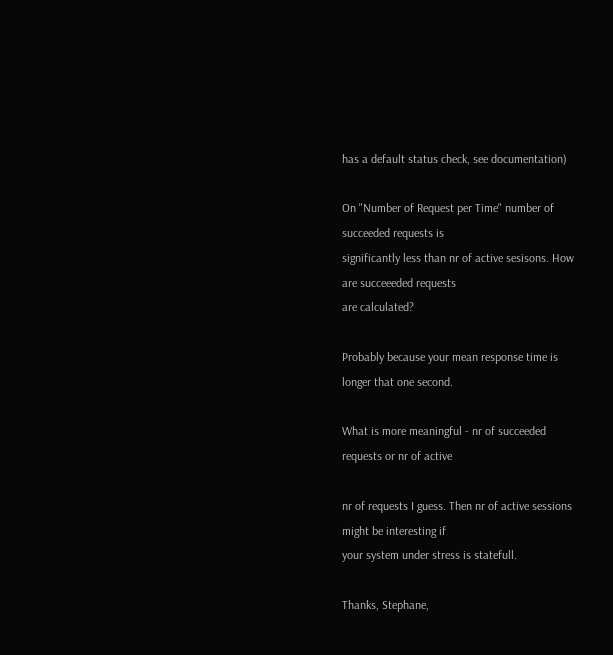has a default status check, see documentation)

On "Number of Request per Time" number of succeeded requests is
significantly less than nr of active sesisons. How are succeeeded requests
are calculated?

Probably because your mean response time is longer that one second.

What is more meaningful - nr of succeeded requests or nr of active

nr of requests I guess. Then nr of active sessions might be interesting if
your system under stress is statefull.

Thanks, Stephane,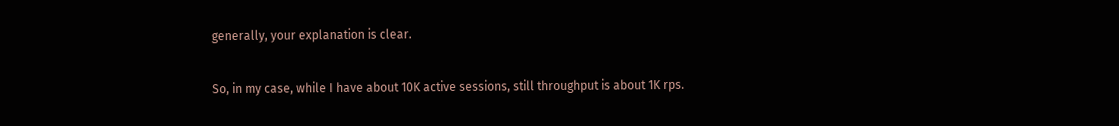generally, your explanation is clear.

So, in my case, while I have about 10K active sessions, still throughput is about 1K rps.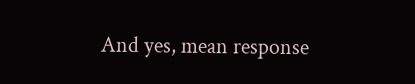And yes, mean response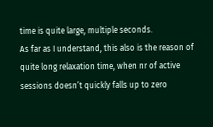time is quite large, multiple seconds.
As far as I understand, this also is the reason of quite long relaxation time, when nr of active sessions doesn’t quickly falls up to zero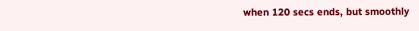when 120 secs ends, but smoothly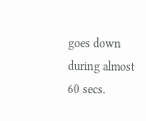goes down during almost 60 secs.